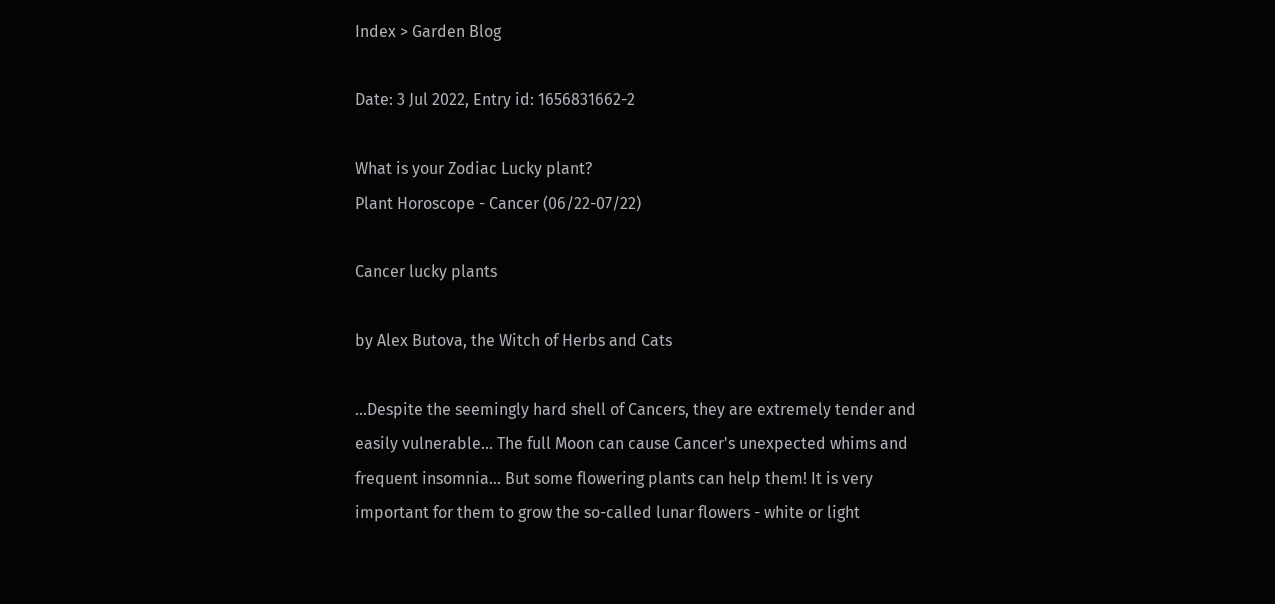Index > Garden Blog

Date: 3 Jul 2022, Entry id: 1656831662-2

What is your Zodiac Lucky plant?
Plant Horoscope - Cancer (06/22-07/22)

Cancer lucky plants

by Alex Butova, the Witch of Herbs and Cats

...Despite the seemingly hard shell of Cancers, they are extremely tender and easily vulnerable... The full Moon can cause Cancer's unexpected whims and frequent insomnia... But some flowering plants can help them! It is very important for them to grow the so-called lunar flowers - white or light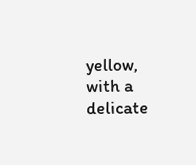yellow, with a delicate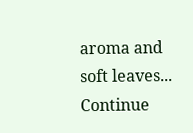aroma and soft leaves... Continue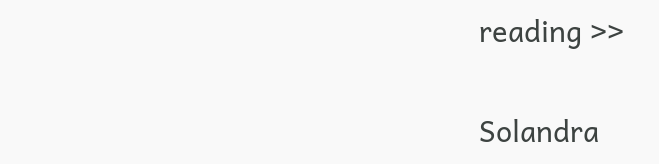reading >>

Solandra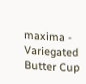maxima - Variegated Butter Cup